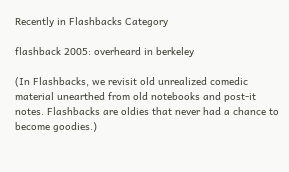Recently in Flashbacks Category

flashback 2005: overheard in berkeley

(In Flashbacks, we revisit old unrealized comedic material unearthed from old notebooks and post-it notes. Flashbacks are oldies that never had a chance to become goodies.)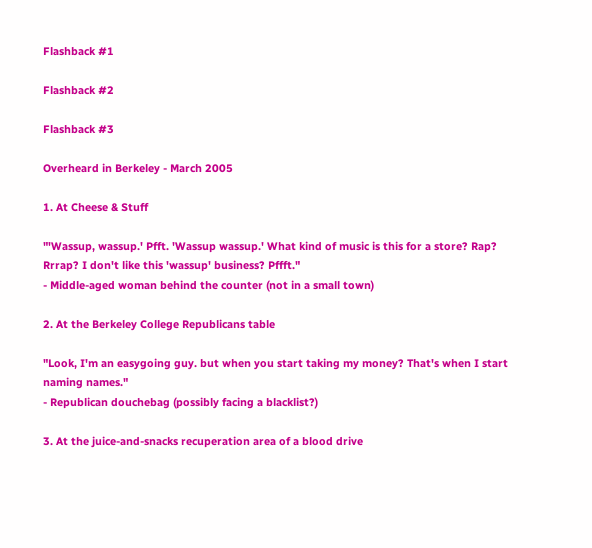Flashback #1

Flashback #2

Flashback #3

Overheard in Berkeley - March 2005

1. At Cheese & Stuff

"'Wassup, wassup.' Pfft. 'Wassup wassup.' What kind of music is this for a store? Rap? Rrrap? I don't like this 'wassup' business? Pffft."
- Middle-aged woman behind the counter (not in a small town)

2. At the Berkeley College Republicans table

"Look, I'm an easygoing guy. but when you start taking my money? That's when I start naming names."
- Republican douchebag (possibly facing a blacklist?)

3. At the juice-and-snacks recuperation area of a blood drive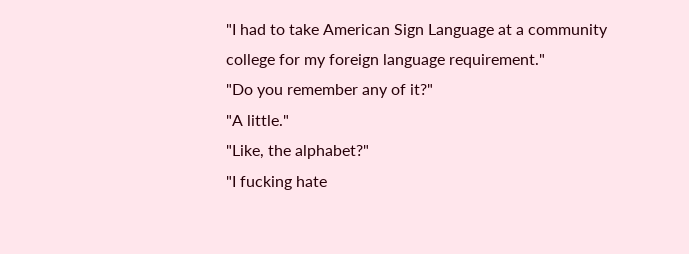"I had to take American Sign Language at a community college for my foreign language requirement."
"Do you remember any of it?"
"A little."
"Like, the alphabet?"
"I fucking hate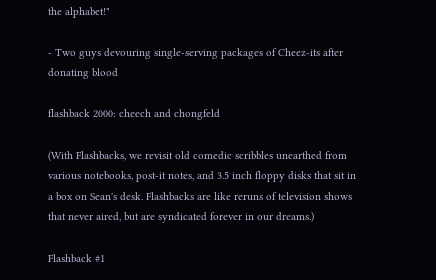the alphabet!"

- Two guys devouring single-serving packages of Cheez-its after donating blood

flashback 2000: cheech and chongfeld

(With Flashbacks, we revisit old comedic scribbles unearthed from various notebooks, post-it notes, and 3.5 inch floppy disks that sit in a box on Sean's desk. Flashbacks are like reruns of television shows that never aired, but are syndicated forever in our dreams.)

Flashback #1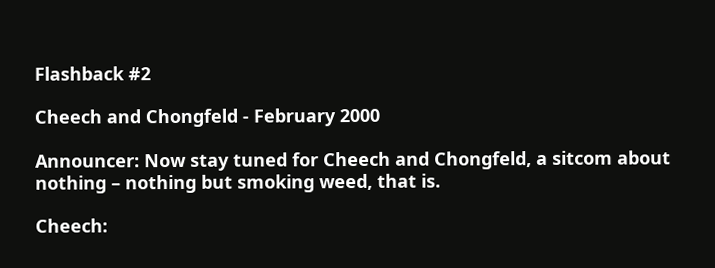Flashback #2

Cheech and Chongfeld - February 2000

Announcer: Now stay tuned for Cheech and Chongfeld, a sitcom about nothing – nothing but smoking weed, that is.

Cheech: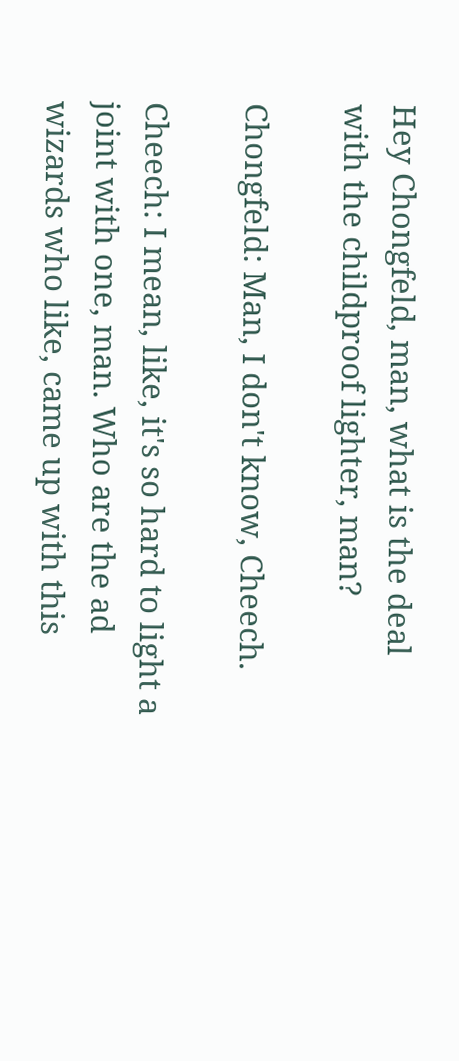Hey Chongfeld, man, what is the deal with the childproof lighter, man?

Chongfeld: Man, I don't know, Cheech.

Cheech: I mean, like, it's so hard to light a joint with one, man. Who are the ad wizards who like, came up with this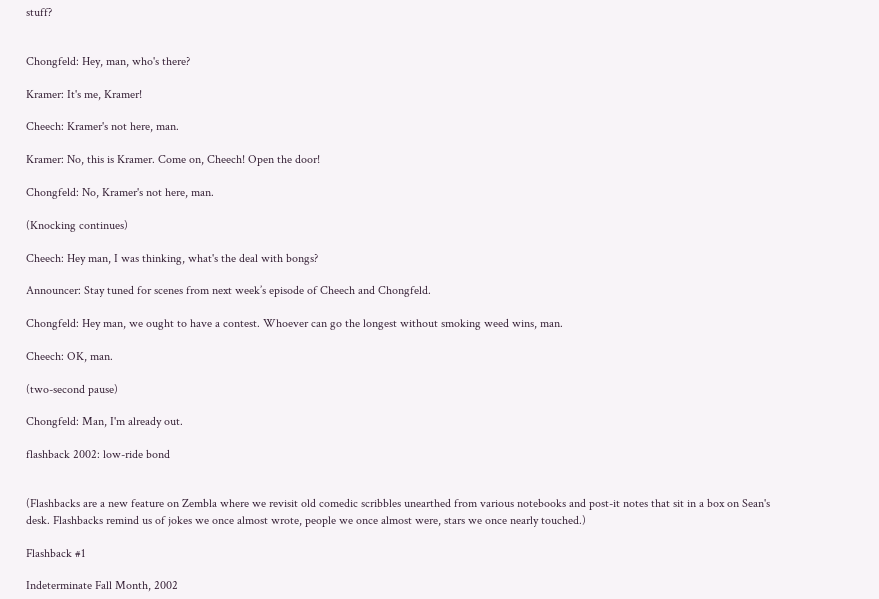stuff?


Chongfeld: Hey, man, who's there?

Kramer: It's me, Kramer!

Cheech: Kramer's not here, man.

Kramer: No, this is Kramer. Come on, Cheech! Open the door!

Chongfeld: No, Kramer's not here, man.

(Knocking continues)

Cheech: Hey man, I was thinking, what's the deal with bongs?

Announcer: Stay tuned for scenes from next week’s episode of Cheech and Chongfeld.

Chongfeld: Hey man, we ought to have a contest. Whoever can go the longest without smoking weed wins, man.

Cheech: OK, man.

(two-second pause)

Chongfeld: Man, I'm already out.

flashback 2002: low-ride bond


(Flashbacks are a new feature on Zembla where we revisit old comedic scribbles unearthed from various notebooks and post-it notes that sit in a box on Sean's desk. Flashbacks remind us of jokes we once almost wrote, people we once almost were, stars we once nearly touched.)

Flashback #1

Indeterminate Fall Month, 2002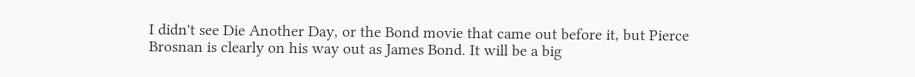I didn't see Die Another Day, or the Bond movie that came out before it, but Pierce Brosnan is clearly on his way out as James Bond. It will be a big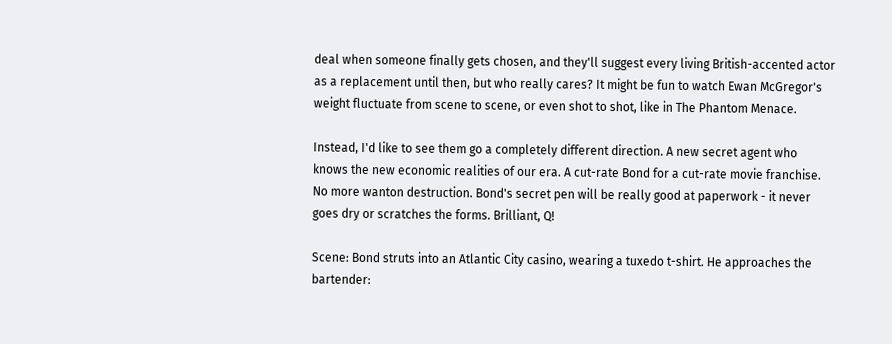deal when someone finally gets chosen, and they'll suggest every living British-accented actor as a replacement until then, but who really cares? It might be fun to watch Ewan McGregor's weight fluctuate from scene to scene, or even shot to shot, like in The Phantom Menace.

Instead, I'd like to see them go a completely different direction. A new secret agent who knows the new economic realities of our era. A cut-rate Bond for a cut-rate movie franchise. No more wanton destruction. Bond's secret pen will be really good at paperwork - it never goes dry or scratches the forms. Brilliant, Q!

Scene: Bond struts into an Atlantic City casino, wearing a tuxedo t-shirt. He approaches the bartender: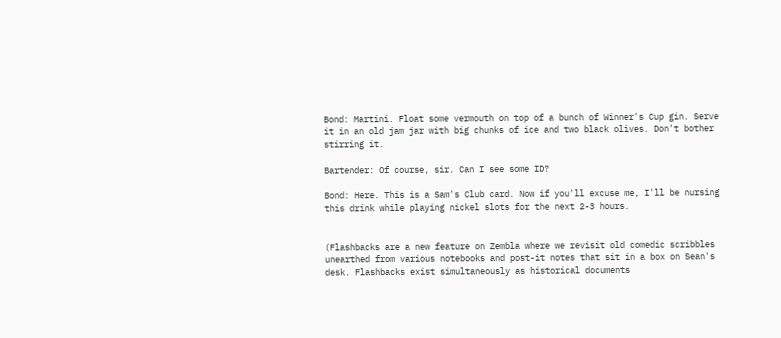Bond: Martini. Float some vermouth on top of a bunch of Winner's Cup gin. Serve it in an old jam jar with big chunks of ice and two black olives. Don't bother stirring it.

Bartender: Of course, sir. Can I see some ID?

Bond: Here. This is a Sam's Club card. Now if you'll excuse me, I'll be nursing this drink while playing nickel slots for the next 2-3 hours.


(Flashbacks are a new feature on Zembla where we revisit old comedic scribbles unearthed from various notebooks and post-it notes that sit in a box on Sean's desk. Flashbacks exist simultaneously as historical documents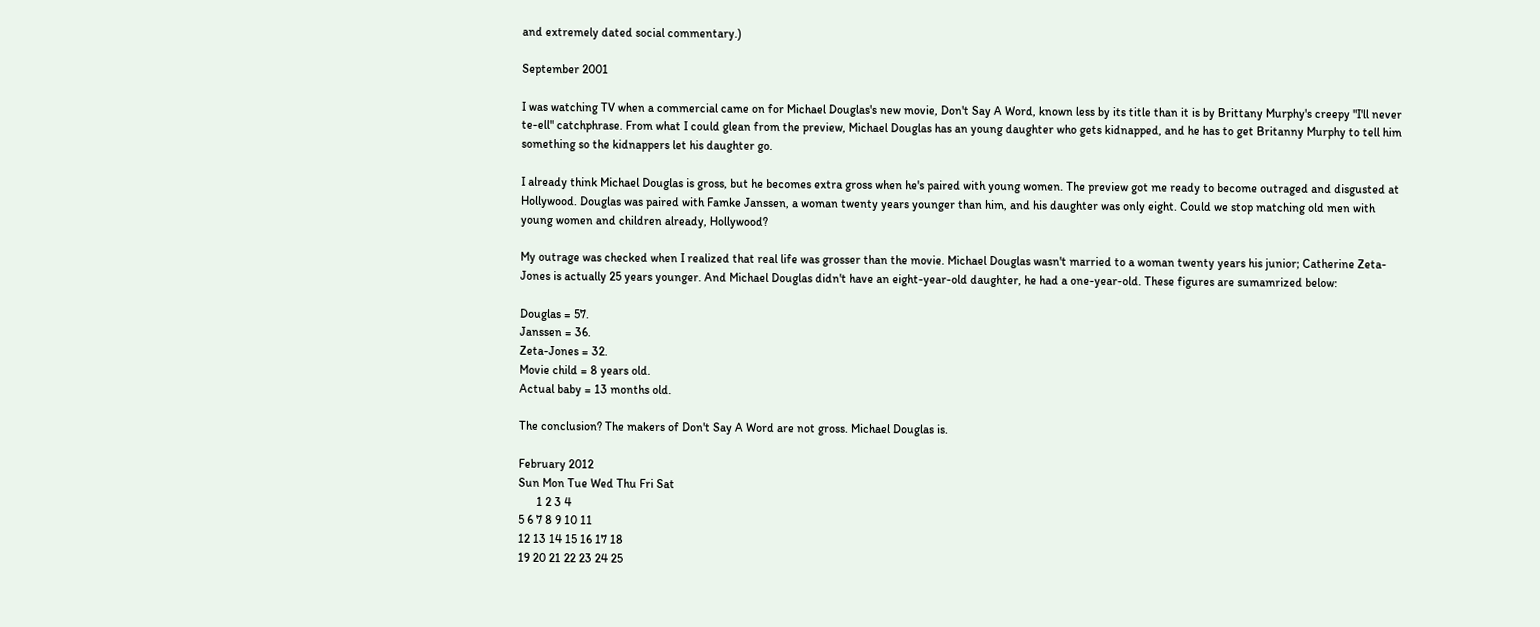and extremely dated social commentary.)

September 2001

I was watching TV when a commercial came on for Michael Douglas's new movie, Don't Say A Word, known less by its title than it is by Brittany Murphy's creepy "I'll never te-ell" catchphrase. From what I could glean from the preview, Michael Douglas has an young daughter who gets kidnapped, and he has to get Britanny Murphy to tell him something so the kidnappers let his daughter go.

I already think Michael Douglas is gross, but he becomes extra gross when he's paired with young women. The preview got me ready to become outraged and disgusted at Hollywood. Douglas was paired with Famke Janssen, a woman twenty years younger than him, and his daughter was only eight. Could we stop matching old men with young women and children already, Hollywood?

My outrage was checked when I realized that real life was grosser than the movie. Michael Douglas wasn't married to a woman twenty years his junior; Catherine Zeta-Jones is actually 25 years younger. And Michael Douglas didn't have an eight-year-old daughter, he had a one-year-old. These figures are sumamrized below:

Douglas = 57.
Janssen = 36.
Zeta-Jones = 32.
Movie child = 8 years old.
Actual baby = 13 months old.

The conclusion? The makers of Don't Say A Word are not gross. Michael Douglas is.

February 2012
Sun Mon Tue Wed Thu Fri Sat
      1 2 3 4
5 6 7 8 9 10 11
12 13 14 15 16 17 18
19 20 21 22 23 24 25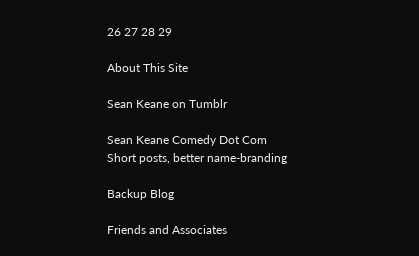26 27 28 29

About This Site

Sean Keane on Tumblr

Sean Keane Comedy Dot Com
Short posts, better name-branding

Backup Blog

Friends and Associates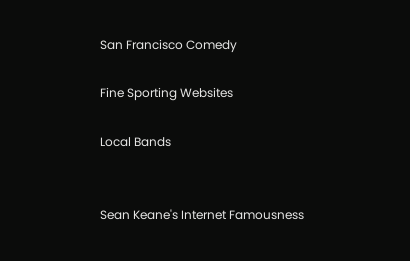San Francisco Comedy

Fine Sporting Websites

Local Bands


Sean Keane's Internet Famousness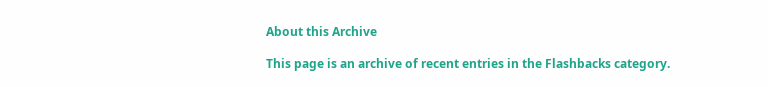About this Archive

This page is an archive of recent entries in the Flashbacks category.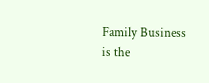Family Business is the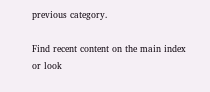previous category.

Find recent content on the main index or look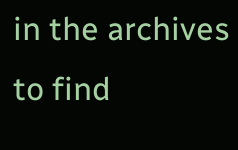in the archives to find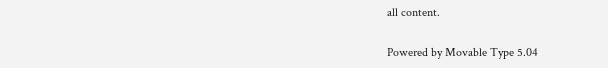all content.

Powered by Movable Type 5.04